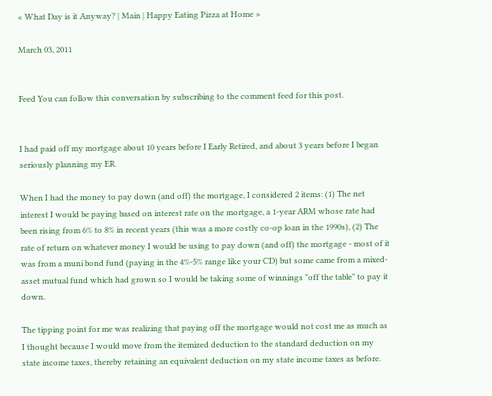« What Day is it Anyway? | Main | Happy Eating Pizza at Home »

March 03, 2011


Feed You can follow this conversation by subscribing to the comment feed for this post.


I had paid off my mortgage about 10 years before I Early Retired, and about 3 years before I began seriously planning my ER.

When I had the money to pay down (and off) the mortgage, I considered 2 items: (1) The net interest I would be paying based on interest rate on the mortgage, a 1-year ARM whose rate had been rising from 6% to 8% in recent years (this was a more costly co-op loan in the 1990s), (2) The rate of return on whatever money I would be using to pay down (and off) the mortgage - most of it was from a muni bond fund (paying in the 4%-5% range like your CD) but some came from a mixed-asset mutual fund which had grown so I would be taking some of winnings "off the table" to pay it down.

The tipping point for me was realizing that paying off the mortgage would not cost me as much as I thought because I would move from the itemized deduction to the standard deduction on my state income taxes, thereby retaining an equivalent deduction on my state income taxes as before.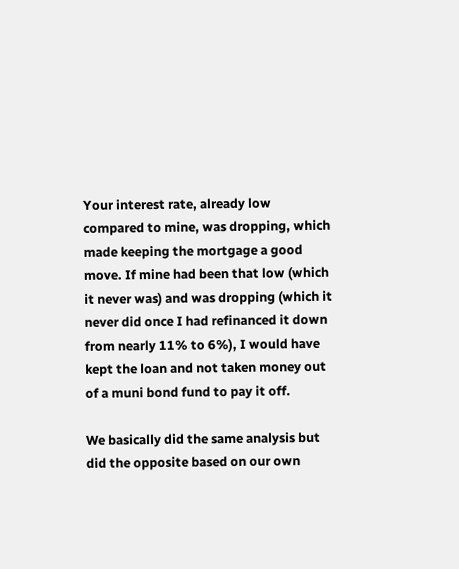Your interest rate, already low compared to mine, was dropping, which made keeping the mortgage a good move. If mine had been that low (which it never was) and was dropping (which it never did once I had refinanced it down from nearly 11% to 6%), I would have kept the loan and not taken money out of a muni bond fund to pay it off.

We basically did the same analysis but did the opposite based on our own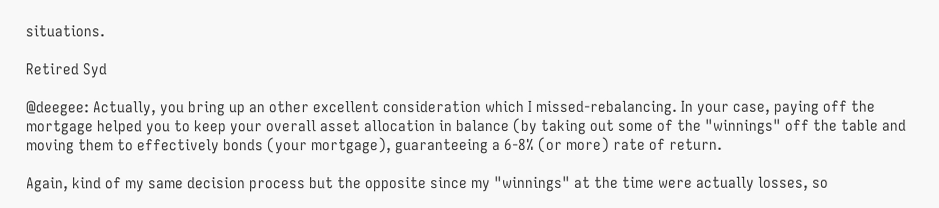situations.

Retired Syd

@deegee: Actually, you bring up an other excellent consideration which I missed-rebalancing. In your case, paying off the mortgage helped you to keep your overall asset allocation in balance (by taking out some of the "winnings" off the table and moving them to effectively bonds (your mortgage), guaranteeing a 6-8% (or more) rate of return.

Again, kind of my same decision process but the opposite since my "winnings" at the time were actually losses, so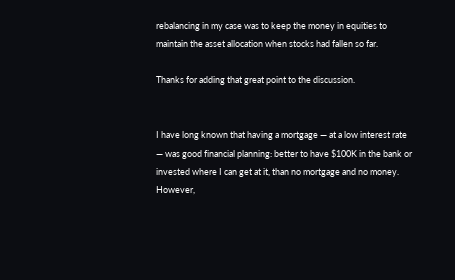rebalancing in my case was to keep the money in equities to maintain the asset allocation when stocks had fallen so far.

Thanks for adding that great point to the discussion.


I have long known that having a mortgage — at a low interest rate — was good financial planning: better to have $100K in the bank or invested where I can get at it, than no mortgage and no money. However,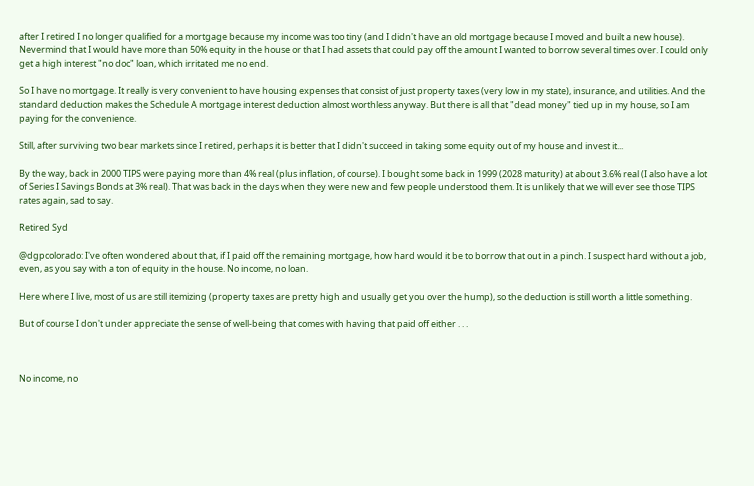after I retired I no longer qualified for a mortgage because my income was too tiny (and I didn't have an old mortgage because I moved and built a new house). Nevermind that I would have more than 50% equity in the house or that I had assets that could pay off the amount I wanted to borrow several times over. I could only get a high interest "no doc" loan, which irritated me no end.

So I have no mortgage. It really is very convenient to have housing expenses that consist of just property taxes (very low in my state), insurance, and utilities. And the standard deduction makes the Schedule A mortgage interest deduction almost worthless anyway. But there is all that "dead money" tied up in my house, so I am paying for the convenience.

Still, after surviving two bear markets since I retired, perhaps it is better that I didn't succeed in taking some equity out of my house and invest it...

By the way, back in 2000 TIPS were paying more than 4% real (plus inflation, of course). I bought some back in 1999 (2028 maturity) at about 3.6% real (I also have a lot of Series I Savings Bonds at 3% real). That was back in the days when they were new and few people understood them. It is unlikely that we will ever see those TIPS rates again, sad to say.

Retired Syd

@dgpcolorado: I've often wondered about that, if I paid off the remaining mortgage, how hard would it be to borrow that out in a pinch. I suspect hard without a job, even, as you say with a ton of equity in the house. No income, no loan.

Here where I live, most of us are still itemizing (property taxes are pretty high and usually get you over the hump), so the deduction is still worth a little something.

But of course I don't under appreciate the sense of well-being that comes with having that paid off either . . .



No income, no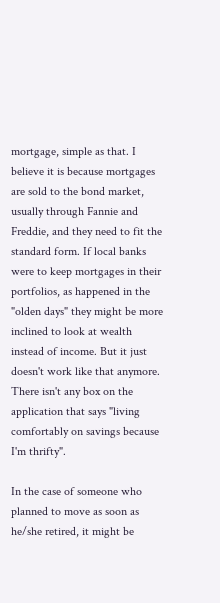mortgage, simple as that. I believe it is because mortgages are sold to the bond market, usually through Fannie and Freddie, and they need to fit the standard form. If local banks were to keep mortgages in their portfolios, as happened in the "olden days" they might be more inclined to look at wealth instead of income. But it just doesn't work like that anymore. There isn't any box on the application that says "living comfortably on savings because I'm thrifty".

In the case of someone who planned to move as soon as he/she retired, it might be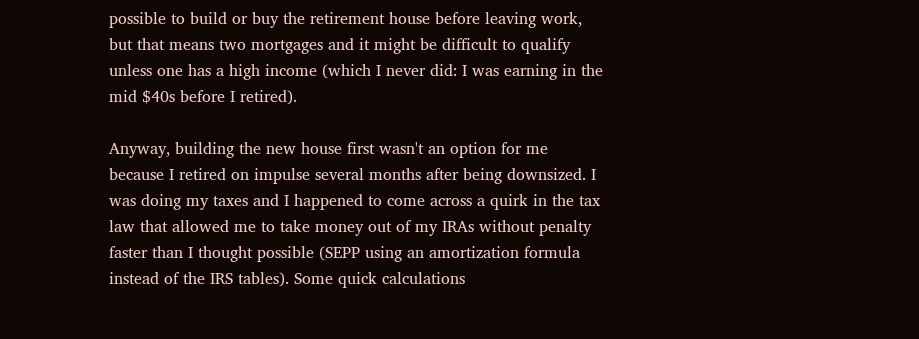possible to build or buy the retirement house before leaving work, but that means two mortgages and it might be difficult to qualify unless one has a high income (which I never did: I was earning in the mid $40s before I retired).

Anyway, building the new house first wasn't an option for me because I retired on impulse several months after being downsized. I was doing my taxes and I happened to come across a quirk in the tax law that allowed me to take money out of my IRAs without penalty faster than I thought possible (SEPP using an amortization formula instead of the IRS tables). Some quick calculations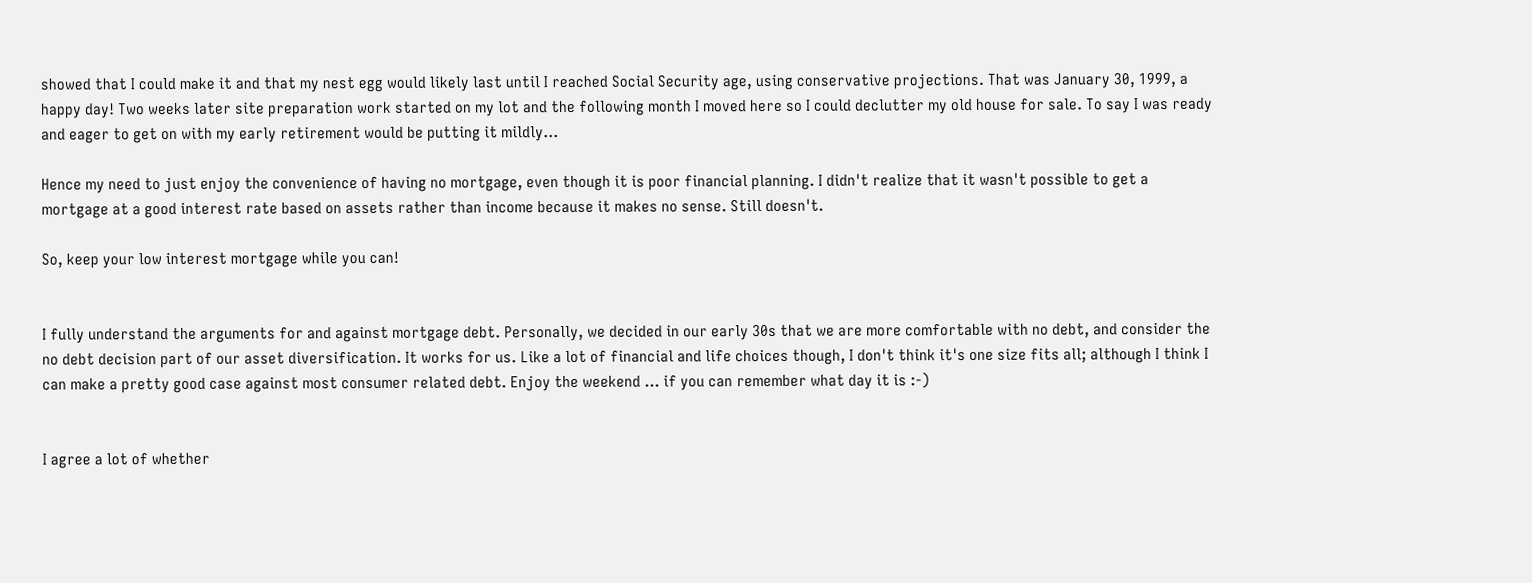showed that I could make it and that my nest egg would likely last until I reached Social Security age, using conservative projections. That was January 30, 1999, a happy day! Two weeks later site preparation work started on my lot and the following month I moved here so I could declutter my old house for sale. To say I was ready and eager to get on with my early retirement would be putting it mildly...

Hence my need to just enjoy the convenience of having no mortgage, even though it is poor financial planning. I didn't realize that it wasn't possible to get a mortgage at a good interest rate based on assets rather than income because it makes no sense. Still doesn't.

So, keep your low interest mortgage while you can!


I fully understand the arguments for and against mortgage debt. Personally, we decided in our early 30s that we are more comfortable with no debt, and consider the no debt decision part of our asset diversification. It works for us. Like a lot of financial and life choices though, I don't think it's one size fits all; although I think I can make a pretty good case against most consumer related debt. Enjoy the weekend ... if you can remember what day it is :-)


I agree a lot of whether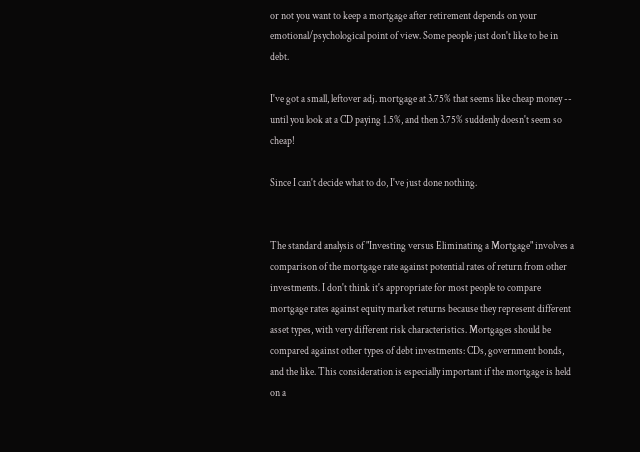or not you want to keep a mortgage after retirement depends on your emotional/psychological point of view. Some people just don't like to be in debt.

I've got a small, leftover adj. mortgage at 3.75% that seems like cheap money -- until you look at a CD paying 1.5%, and then 3.75% suddenly doesn't seem so cheap!

Since I can't decide what to do, I've just done nothing.


The standard analysis of "Investing versus Eliminating a Mortgage" involves a comparison of the mortgage rate against potential rates of return from other investments. I don't think it's appropriate for most people to compare mortgage rates against equity market returns because they represent different asset types, with very different risk characteristics. Mortgages should be compared against other types of debt investments: CDs, government bonds, and the like. This consideration is especially important if the mortgage is held on a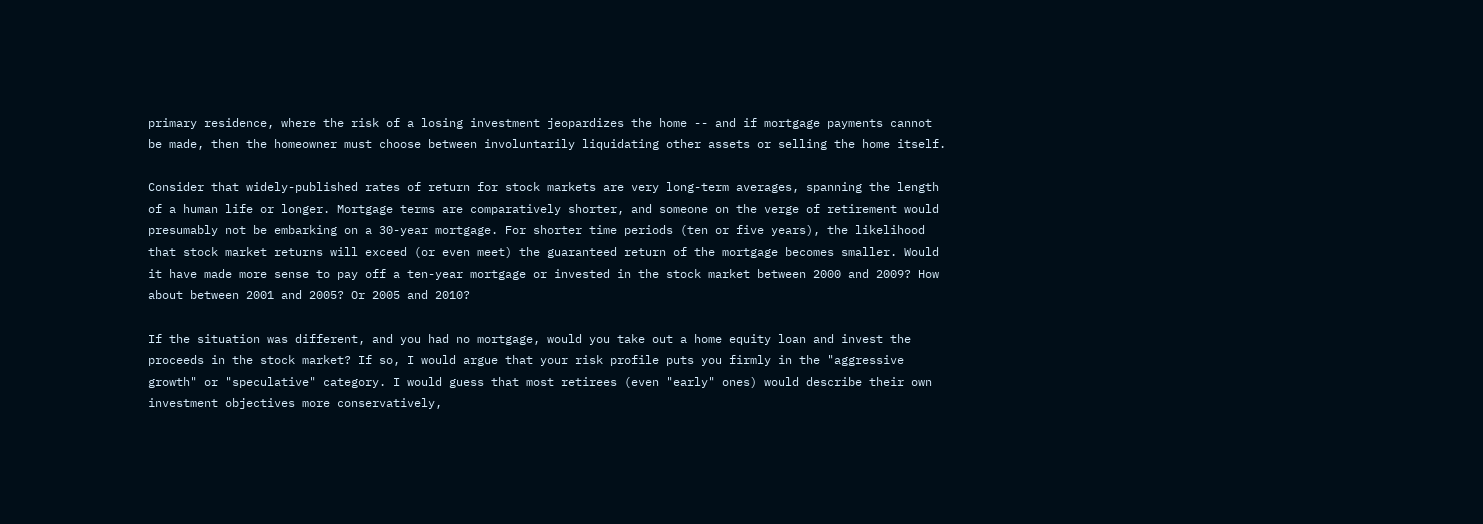primary residence, where the risk of a losing investment jeopardizes the home -- and if mortgage payments cannot be made, then the homeowner must choose between involuntarily liquidating other assets or selling the home itself.

Consider that widely-published rates of return for stock markets are very long-term averages, spanning the length of a human life or longer. Mortgage terms are comparatively shorter, and someone on the verge of retirement would presumably not be embarking on a 30-year mortgage. For shorter time periods (ten or five years), the likelihood that stock market returns will exceed (or even meet) the guaranteed return of the mortgage becomes smaller. Would it have made more sense to pay off a ten-year mortgage or invested in the stock market between 2000 and 2009? How about between 2001 and 2005? Or 2005 and 2010?

If the situation was different, and you had no mortgage, would you take out a home equity loan and invest the proceeds in the stock market? If so, I would argue that your risk profile puts you firmly in the "aggressive growth" or "speculative" category. I would guess that most retirees (even "early" ones) would describe their own investment objectives more conservatively,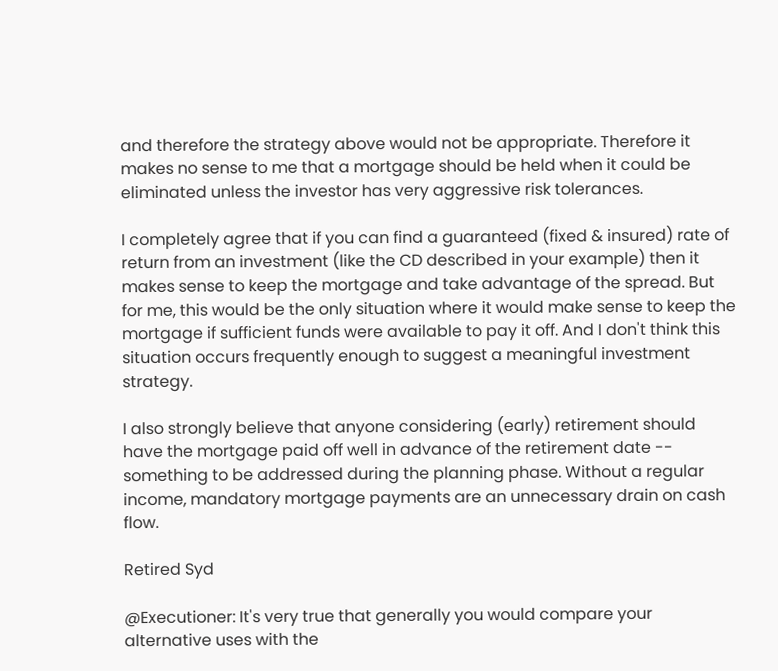and therefore the strategy above would not be appropriate. Therefore it makes no sense to me that a mortgage should be held when it could be eliminated unless the investor has very aggressive risk tolerances.

I completely agree that if you can find a guaranteed (fixed & insured) rate of return from an investment (like the CD described in your example) then it makes sense to keep the mortgage and take advantage of the spread. But for me, this would be the only situation where it would make sense to keep the mortgage if sufficient funds were available to pay it off. And I don't think this situation occurs frequently enough to suggest a meaningful investment strategy.

I also strongly believe that anyone considering (early) retirement should have the mortgage paid off well in advance of the retirement date -- something to be addressed during the planning phase. Without a regular income, mandatory mortgage payments are an unnecessary drain on cash flow.

Retired Syd

@Executioner: It's very true that generally you would compare your alternative uses with the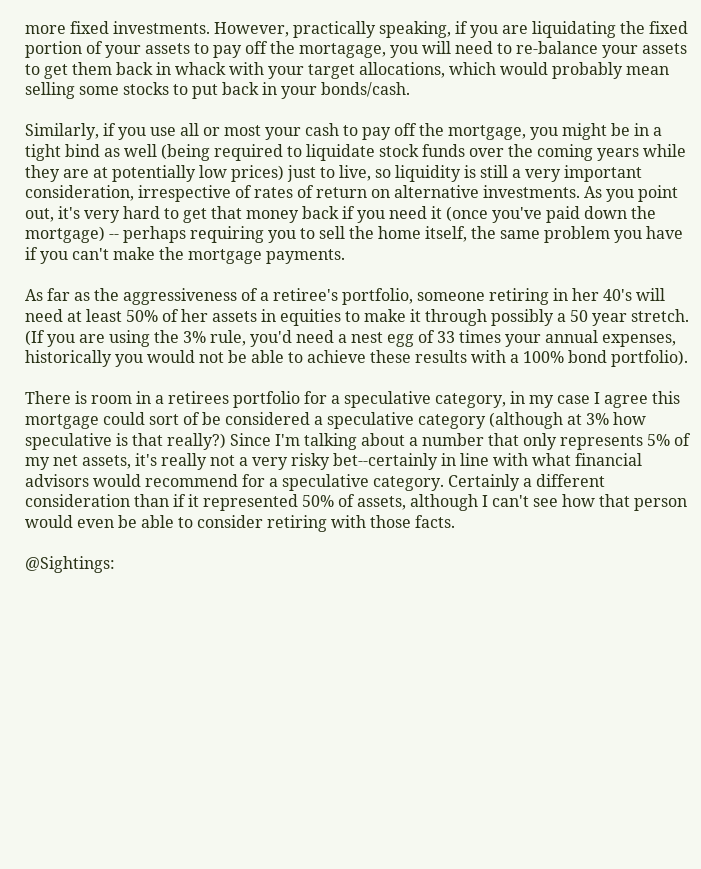more fixed investments. However, practically speaking, if you are liquidating the fixed portion of your assets to pay off the mortagage, you will need to re-balance your assets to get them back in whack with your target allocations, which would probably mean selling some stocks to put back in your bonds/cash.

Similarly, if you use all or most your cash to pay off the mortgage, you might be in a tight bind as well (being required to liquidate stock funds over the coming years while they are at potentially low prices) just to live, so liquidity is still a very important consideration, irrespective of rates of return on alternative investments. As you point out, it's very hard to get that money back if you need it (once you've paid down the mortgage) -- perhaps requiring you to sell the home itself, the same problem you have if you can't make the mortgage payments.

As far as the aggressiveness of a retiree's portfolio, someone retiring in her 40's will need at least 50% of her assets in equities to make it through possibly a 50 year stretch. (If you are using the 3% rule, you'd need a nest egg of 33 times your annual expenses, historically you would not be able to achieve these results with a 100% bond portfolio).

There is room in a retirees portfolio for a speculative category, in my case I agree this mortgage could sort of be considered a speculative category (although at 3% how speculative is that really?) Since I'm talking about a number that only represents 5% of my net assets, it's really not a very risky bet--certainly in line with what financial advisors would recommend for a speculative category. Certainly a different consideration than if it represented 50% of assets, although I can't see how that person would even be able to consider retiring with those facts.

@Sightings: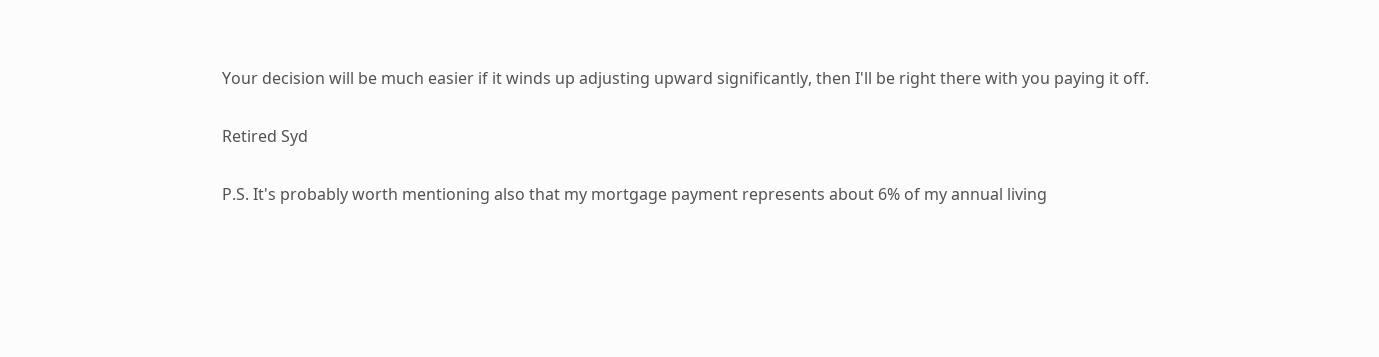Your decision will be much easier if it winds up adjusting upward significantly, then I'll be right there with you paying it off.

Retired Syd

P.S. It's probably worth mentioning also that my mortgage payment represents about 6% of my annual living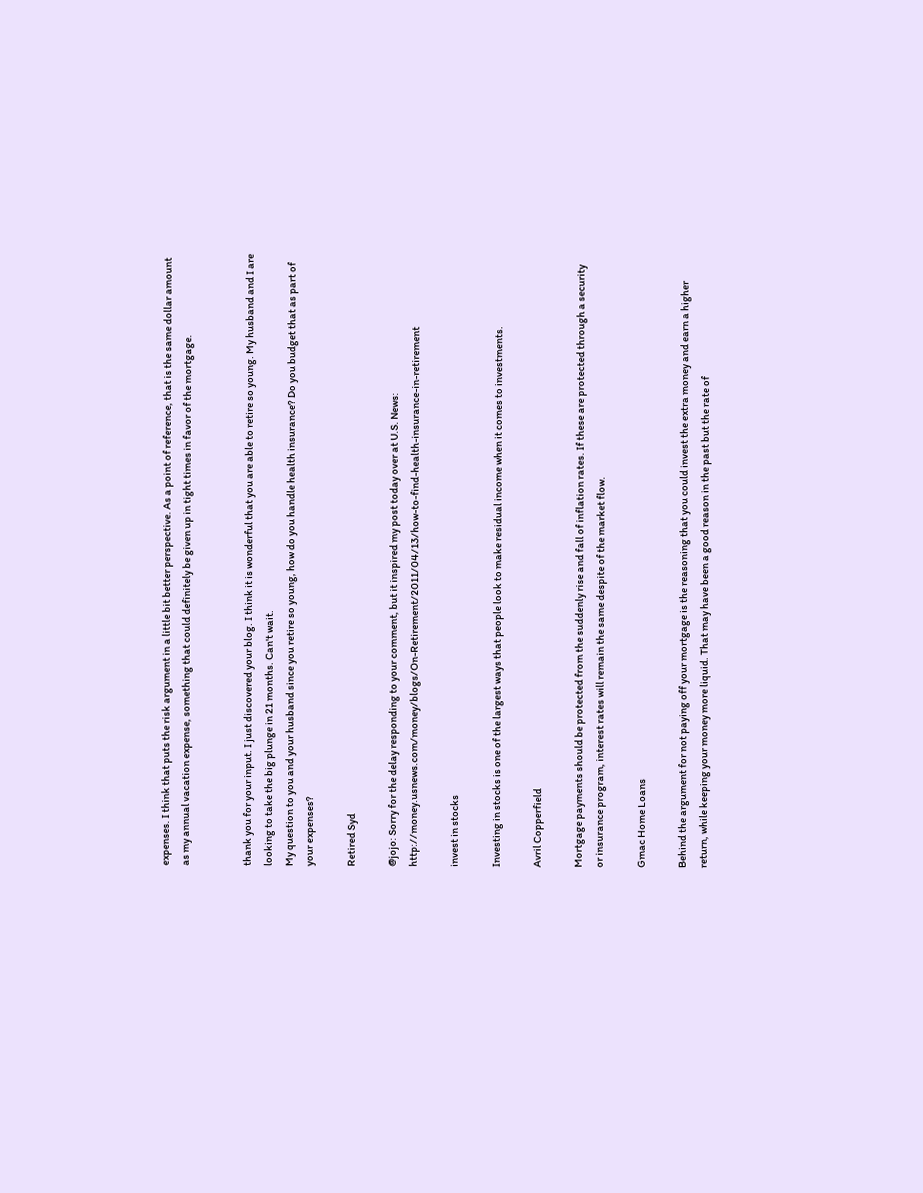expenses. I think that puts the risk argument in a little bit better perspective. As a point of reference, that is the same dollar amount as my annual vacation expense, something that could definitely be given up in tight times in favor of the mortgage.


thank you for your input. I just discovered your blog. I think it is wonderful that you are able to retire so young. My husband and I are looking to take the big plunge in 21 months. Can't wait.
My question to you and your husband since you retire so young, how do you handle health insurance? Do you budget that as part of your expenses?

Retired Syd

@jojo: Sorry for the delay responding to your comment, but it inspired my post today over at U.S. News: http://money.usnews.com/money/blogs/On-Retirement/2011/04/13/how-to-find-health-insurance-in-retirement

invest in stocks

Investing in stocks is one of the largest ways that people look to make residual income when it comes to investments.

Avril Copperfield

Mortgage payments should be protected from the suddenly rise and fall of inflation rates. If these are protected through a security or insurance program, interest rates will remain the same despite of the market flow.

Gmac Home Loans

Behind the argument for not paying off your mortgage is the reasoning that you could invest the extra money and earn a higher return, while keeping your money more liquid. That may have been a good reason in the past but the rate of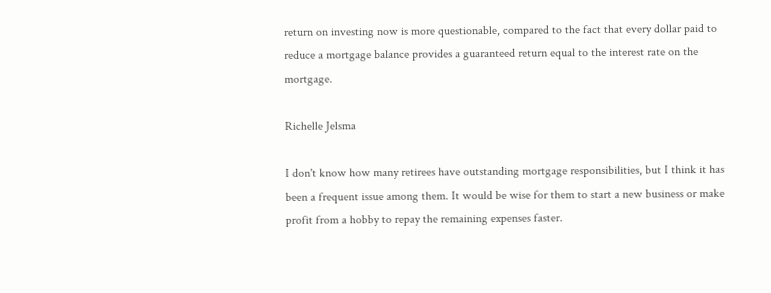return on investing now is more questionable, compared to the fact that every dollar paid to reduce a mortgage balance provides a guaranteed return equal to the interest rate on the mortgage.

Richelle Jelsma

I don't know how many retirees have outstanding mortgage responsibilities, but I think it has been a frequent issue among them. It would be wise for them to start a new business or make profit from a hobby to repay the remaining expenses faster.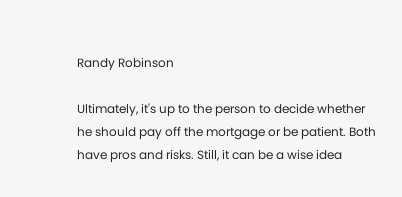Randy Robinson

Ultimately, it's up to the person to decide whether he should pay off the mortgage or be patient. Both have pros and risks. Still, it can be a wise idea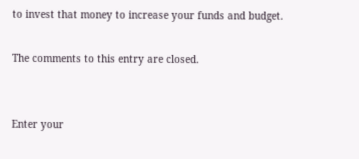to invest that money to increase your funds and budget.

The comments to this entry are closed.


Enter your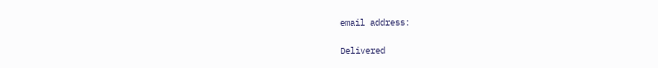email address:

Delivered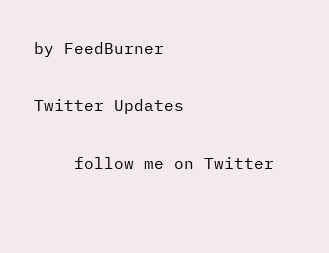by FeedBurner

Twitter Updates

    follow me on Twitter